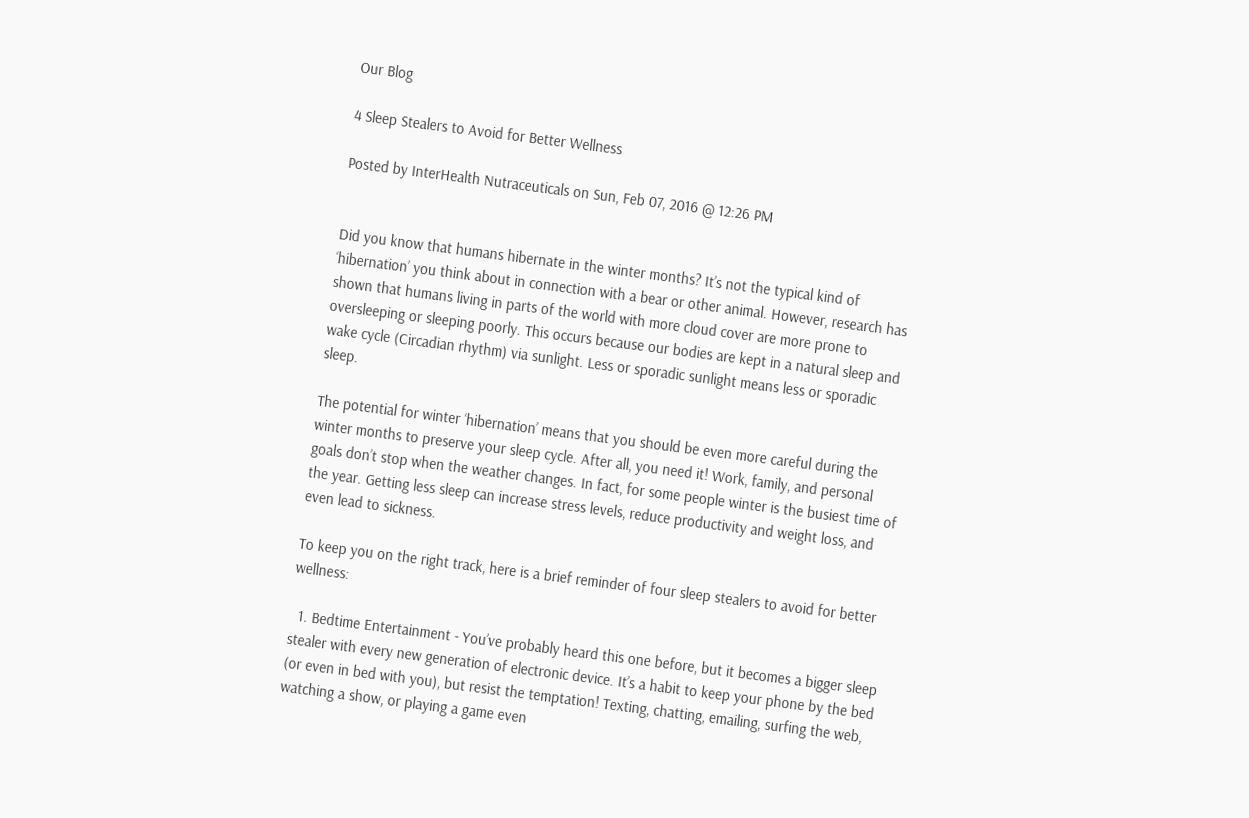Our Blog

4 Sleep Stealers to Avoid for Better Wellness

Posted by InterHealth Nutraceuticals on Sun, Feb 07, 2016 @ 12:26 PM


Did you know that humans hibernate in the winter months? It’s not the typical kind of ‘hibernation’ you think about in connection with a bear or other animal. However, research has shown that humans living in parts of the world with more cloud cover are more prone to oversleeping or sleeping poorly. This occurs because our bodies are kept in a natural sleep and wake cycle (Circadian rhythm) via sunlight. Less or sporadic sunlight means less or sporadic sleep.

The potential for winter ‘hibernation’ means that you should be even more careful during the winter months to preserve your sleep cycle. After all, you need it! Work, family, and personal goals don’t stop when the weather changes. In fact, for some people winter is the busiest time of the year. Getting less sleep can increase stress levels, reduce productivity and weight loss, and even lead to sickness.

To keep you on the right track, here is a brief reminder of four sleep stealers to avoid for better wellness:

  1. Bedtime Entertainment - You’ve probably heard this one before, but it becomes a bigger sleep stealer with every new generation of electronic device. It’s a habit to keep your phone by the bed (or even in bed with you), but resist the temptation! Texting, chatting, emailing, surfing the web, watching a show, or playing a game even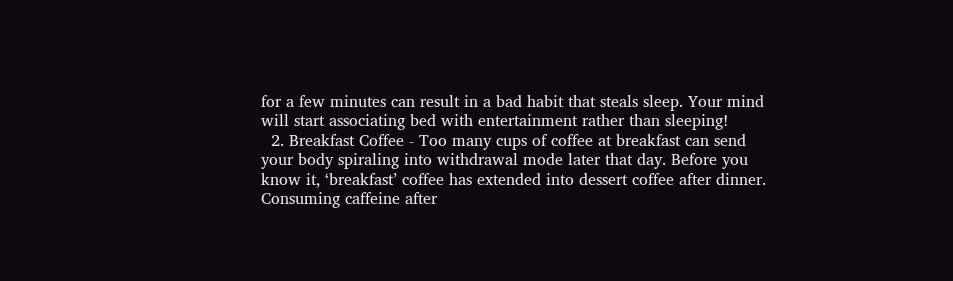for a few minutes can result in a bad habit that steals sleep. Your mind will start associating bed with entertainment rather than sleeping!
  2. Breakfast Coffee - Too many cups of coffee at breakfast can send your body spiraling into withdrawal mode later that day. Before you know it, ‘breakfast’ coffee has extended into dessert coffee after dinner. Consuming caffeine after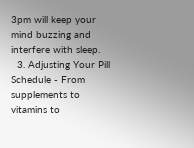3pm will keep your mind buzzing and interfere with sleep.
  3. Adjusting Your Pill Schedule - From supplements to vitamins to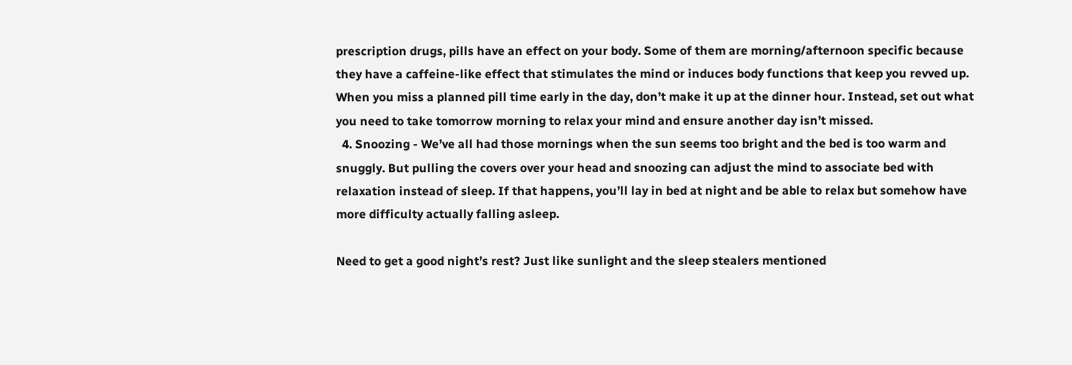prescription drugs, pills have an effect on your body. Some of them are morning/afternoon specific because they have a caffeine-like effect that stimulates the mind or induces body functions that keep you revved up. When you miss a planned pill time early in the day, don’t make it up at the dinner hour. Instead, set out what you need to take tomorrow morning to relax your mind and ensure another day isn’t missed.
  4. Snoozing - We’ve all had those mornings when the sun seems too bright and the bed is too warm and snuggly. But pulling the covers over your head and snoozing can adjust the mind to associate bed with relaxation instead of sleep. If that happens, you’ll lay in bed at night and be able to relax but somehow have more difficulty actually falling asleep.

Need to get a good night’s rest? Just like sunlight and the sleep stealers mentioned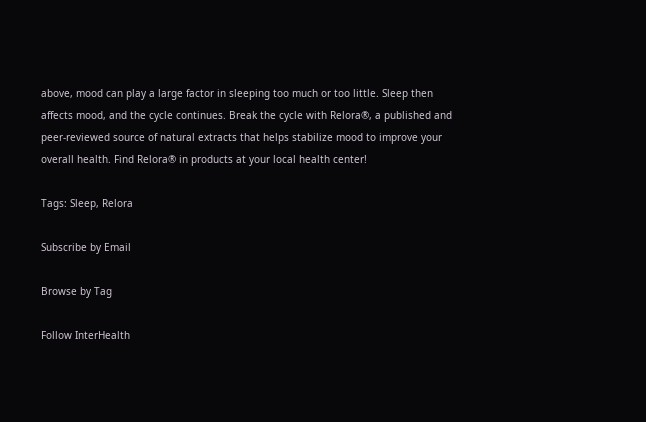above, mood can play a large factor in sleeping too much or too little. Sleep then affects mood, and the cycle continues. Break the cycle with Relora®, a published and peer-reviewed source of natural extracts that helps stabilize mood to improve your overall health. Find Relora® in products at your local health center!

Tags: Sleep, Relora

Subscribe by Email

Browse by Tag

Follow InterHealth